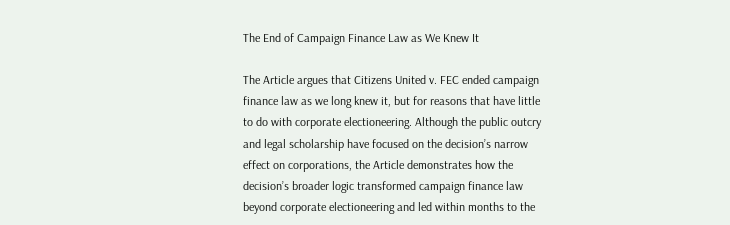The End of Campaign Finance Law as We Knew It

The Article argues that Citizens United v. FEC ended campaign finance law as we long knew it, but for reasons that have little to do with corporate electioneering. Although the public outcry and legal scholarship have focused on the decision’s narrow effect on corporations, the Article demonstrates how the decision’s broader logic transformed campaign finance law beyond corporate electioneering and led within months to the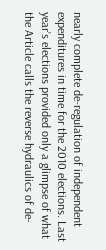nearly complete de-regulation of independent expenditures in time for the 2010 elections. Last year’s elections provided only a glimpse of what the Article calls the reverse hydraulics of de-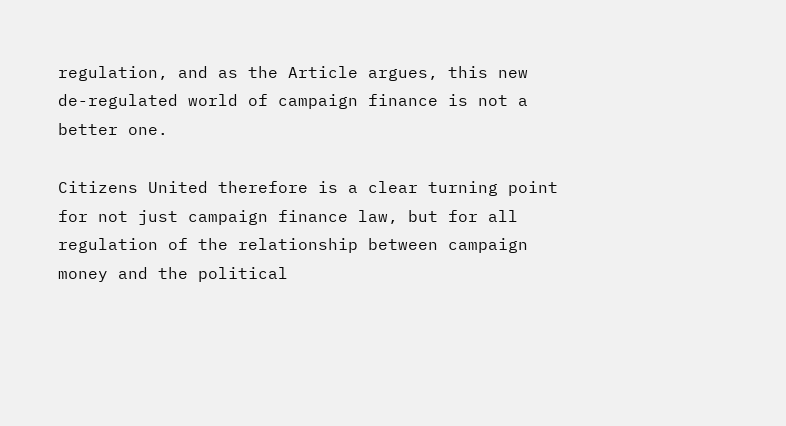regulation, and as the Article argues, this new de-regulated world of campaign finance is not a better one.

Citizens United therefore is a clear turning point for not just campaign finance law, but for all regulation of the relationship between campaign money and the political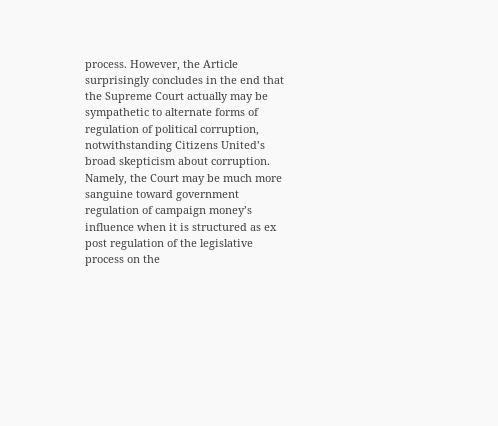process. However, the Article surprisingly concludes in the end that the Supreme Court actually may be sympathetic to alternate forms of regulation of political corruption, notwithstanding Citizens United’s broad skepticism about corruption. Namely, the Court may be much more sanguine toward government regulation of campaign money’s influence when it is structured as ex post regulation of the legislative process on the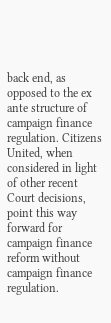back end, as opposed to the ex ante structure of campaign finance regulation. Citizens United, when considered in light of other recent Court decisions, point this way forward for campaign finance reform without campaign finance regulation.